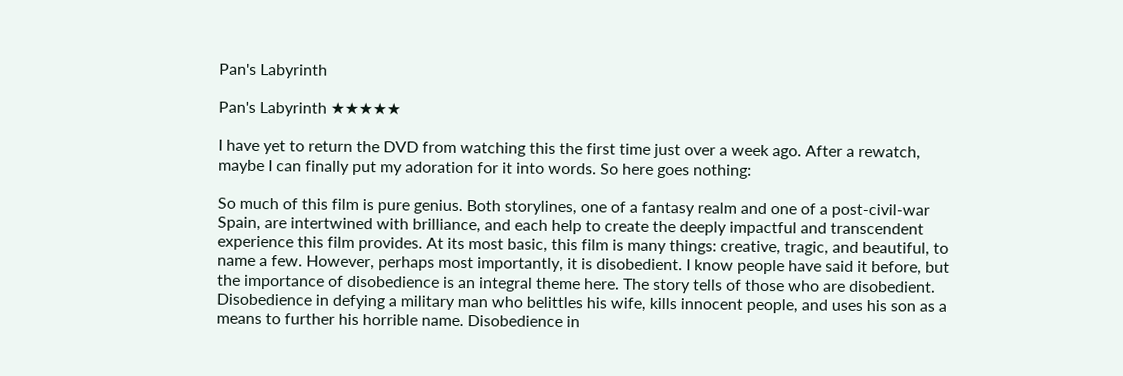Pan's Labyrinth

Pan's Labyrinth ★★★★★

I have yet to return the DVD from watching this the first time just over a week ago. After a rewatch, maybe I can finally put my adoration for it into words. So here goes nothing:

So much of this film is pure genius. Both storylines, one of a fantasy realm and one of a post-civil-war Spain, are intertwined with brilliance, and each help to create the deeply impactful and transcendent experience this film provides. At its most basic, this film is many things: creative, tragic, and beautiful, to name a few. However, perhaps most importantly, it is disobedient. I know people have said it before, but the importance of disobedience is an integral theme here. The story tells of those who are disobedient. Disobedience in defying a military man who belittles his wife, kills innocent people, and uses his son as a means to further his horrible name. Disobedience in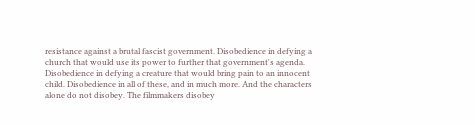resistance against a brutal fascist government. Disobedience in defying a church that would use its power to further that government's agenda. Disobedience in defying a creature that would bring pain to an innocent child. Disobedience in all of these, and in much more. And the characters alone do not disobey. The filmmakers disobey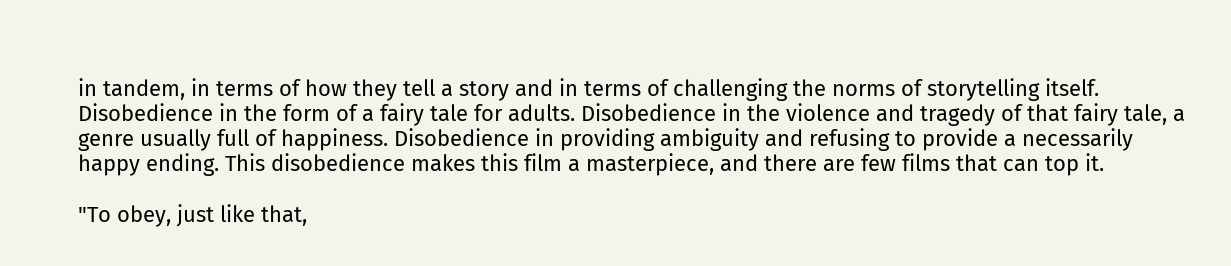in tandem, in terms of how they tell a story and in terms of challenging the norms of storytelling itself. Disobedience in the form of a fairy tale for adults. Disobedience in the violence and tragedy of that fairy tale, a genre usually full of happiness. Disobedience in providing ambiguity and refusing to provide a necessarily happy ending. This disobedience makes this film a masterpiece, and there are few films that can top it.

"To obey, just like that,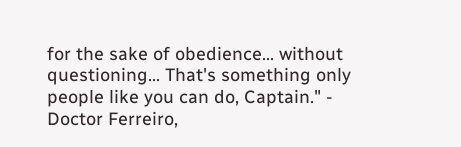for the sake of obedience... without questioning... That's something only people like you can do, Captain." - Doctor Ferreiro,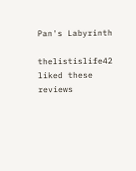Pan's Labyrinth

thelistislife42 liked these reviews